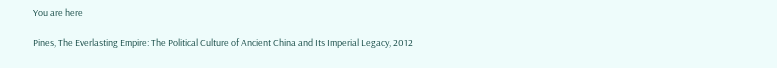You are here

Pines, The Everlasting Empire: The Political Culture of Ancient China and Its Imperial Legacy, 2012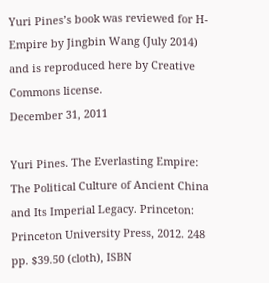Yuri Pines’s book was reviewed for H-Empire by Jingbin Wang (July 2014) and is reproduced here by Creative Commons license.
December 31, 2011

Yuri Pines. The Everlasting Empire: The Political Culture of Ancient China and Its Imperial Legacy. Princeton: Princeton University Press, 2012. 248 pp. $39.50 (cloth), ISBN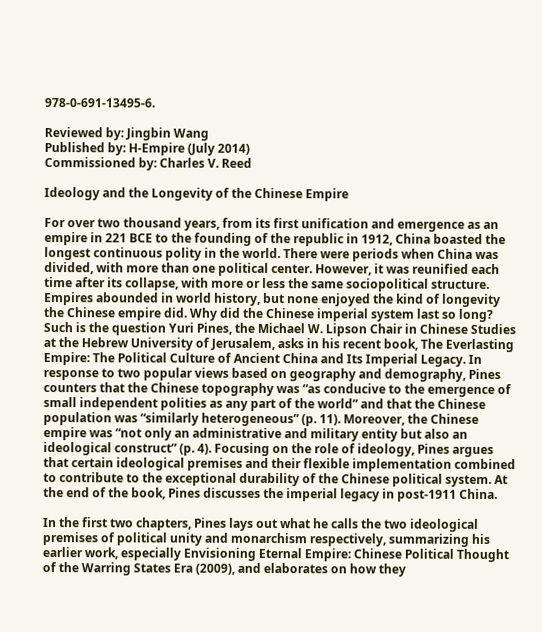978-0-691-13495-6.

Reviewed by: Jingbin Wang
Published by: H-Empire (July 2014)
Commissioned by: Charles V. Reed

Ideology and the Longevity of the Chinese Empire

For over two thousand years, from its first unification and emergence as an empire in 221 BCE to the founding of the republic in 1912, China boasted the longest continuous polity in the world. There were periods when China was divided, with more than one political center. However, it was reunified each time after its collapse, with more or less the same sociopolitical structure. Empires abounded in world history, but none enjoyed the kind of longevity the Chinese empire did. Why did the Chinese imperial system last so long? Such is the question Yuri Pines, the Michael W. Lipson Chair in Chinese Studies at the Hebrew University of Jerusalem, asks in his recent book, The Everlasting Empire: The Political Culture of Ancient China and Its Imperial Legacy. In response to two popular views based on geography and demography, Pines counters that the Chinese topography was “as conducive to the emergence of small independent polities as any part of the world” and that the Chinese population was “similarly heterogeneous” (p. 11). Moreover, the Chinese empire was “not only an administrative and military entity but also an ideological construct” (p. 4). Focusing on the role of ideology, Pines argues that certain ideological premises and their flexible implementation combined to contribute to the exceptional durability of the Chinese political system. At the end of the book, Pines discusses the imperial legacy in post-1911 China.

In the first two chapters, Pines lays out what he calls the two ideological premises of political unity and monarchism respectively, summarizing his earlier work, especially Envisioning Eternal Empire: Chinese Political Thought of the Warring States Era (2009), and elaborates on how they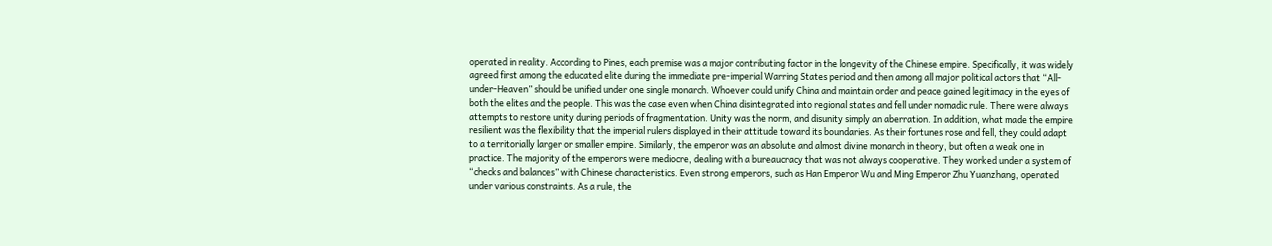operated in reality. According to Pines, each premise was a major contributing factor in the longevity of the Chinese empire. Specifically, it was widely agreed first among the educated elite during the immediate pre-imperial Warring States period and then among all major political actors that “All-under-Heaven” should be unified under one single monarch. Whoever could unify China and maintain order and peace gained legitimacy in the eyes of both the elites and the people. This was the case even when China disintegrated into regional states and fell under nomadic rule. There were always attempts to restore unity during periods of fragmentation. Unity was the norm, and disunity simply an aberration. In addition, what made the empire resilient was the flexibility that the imperial rulers displayed in their attitude toward its boundaries. As their fortunes rose and fell, they could adapt to a territorially larger or smaller empire. Similarly, the emperor was an absolute and almost divine monarch in theory, but often a weak one in practice. The majority of the emperors were mediocre, dealing with a bureaucracy that was not always cooperative. They worked under a system of “checks and balances” with Chinese characteristics. Even strong emperors, such as Han Emperor Wu and Ming Emperor Zhu Yuanzhang, operated under various constraints. As a rule, the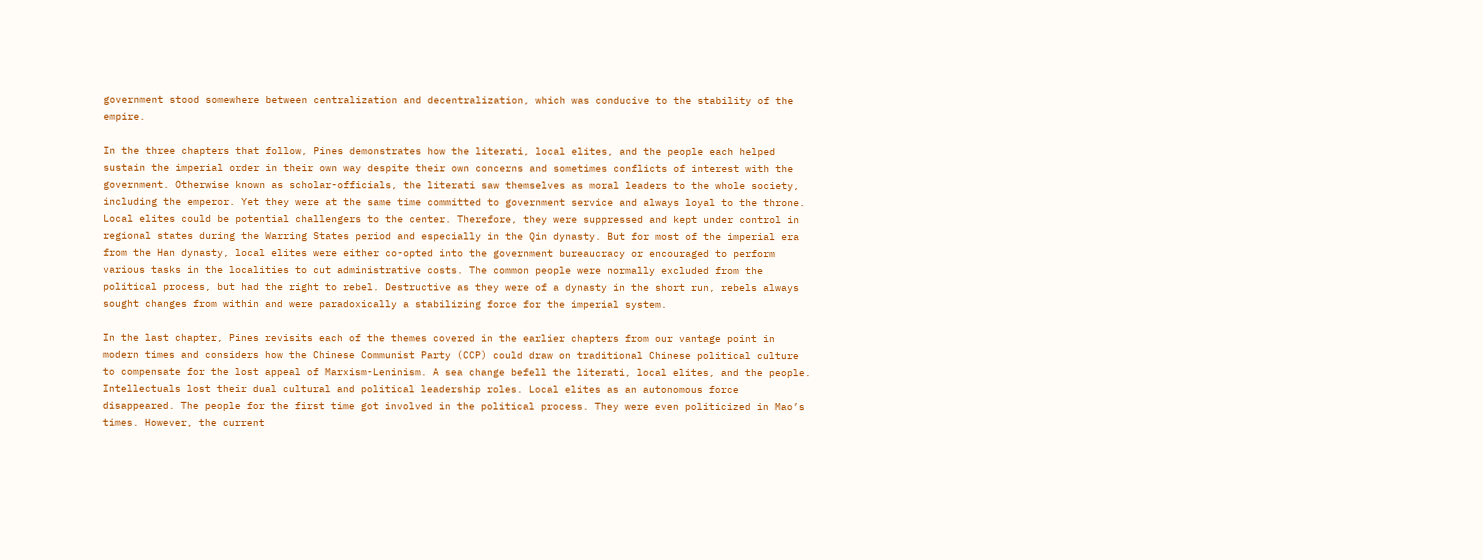government stood somewhere between centralization and decentralization, which was conducive to the stability of the empire.

In the three chapters that follow, Pines demonstrates how the literati, local elites, and the people each helped sustain the imperial order in their own way despite their own concerns and sometimes conflicts of interest with the government. Otherwise known as scholar-officials, the literati saw themselves as moral leaders to the whole society, including the emperor. Yet they were at the same time committed to government service and always loyal to the throne. Local elites could be potential challengers to the center. Therefore, they were suppressed and kept under control in regional states during the Warring States period and especially in the Qin dynasty. But for most of the imperial era from the Han dynasty, local elites were either co-opted into the government bureaucracy or encouraged to perform various tasks in the localities to cut administrative costs. The common people were normally excluded from the political process, but had the right to rebel. Destructive as they were of a dynasty in the short run, rebels always sought changes from within and were paradoxically a stabilizing force for the imperial system.

In the last chapter, Pines revisits each of the themes covered in the earlier chapters from our vantage point in modern times and considers how the Chinese Communist Party (CCP) could draw on traditional Chinese political culture to compensate for the lost appeal of Marxism-Leninism. A sea change befell the literati, local elites, and the people. Intellectuals lost their dual cultural and political leadership roles. Local elites as an autonomous force disappeared. The people for the first time got involved in the political process. They were even politicized in Mao’s times. However, the current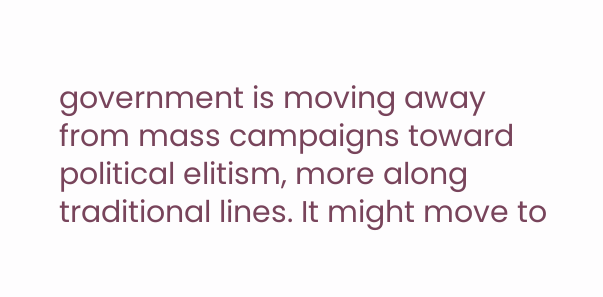government is moving away from mass campaigns toward political elitism, more along traditional lines. It might move to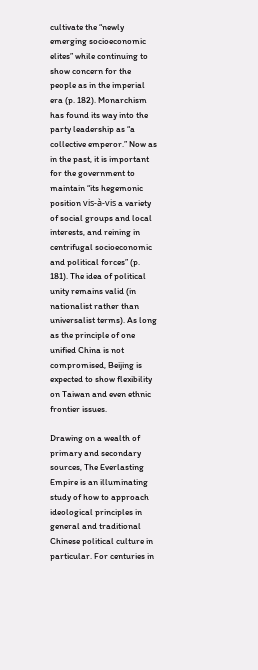cultivate the “newly emerging socioeconomic elites” while continuing to show concern for the people as in the imperial era (p. 182). Monarchism has found its way into the party leadership as “a collective emperor.” Now as in the past, it is important for the government to maintain “its hegemonic position vis-à-vis a variety of social groups and local interests, and reining in centrifugal socioeconomic and political forces” (p. 181). The idea of political unity remains valid (in nationalist rather than universalist terms). As long as the principle of one unified China is not compromised, Beijing is expected to show flexibility on Taiwan and even ethnic frontier issues.

Drawing on a wealth of primary and secondary sources, The Everlasting Empire is an illuminating study of how to approach ideological principles in general and traditional Chinese political culture in particular. For centuries in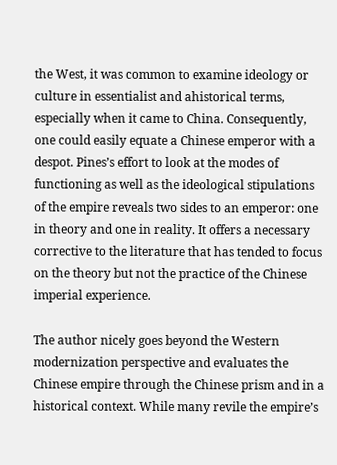the West, it was common to examine ideology or culture in essentialist and ahistorical terms, especially when it came to China. Consequently, one could easily equate a Chinese emperor with a despot. Pines’s effort to look at the modes of functioning as well as the ideological stipulations of the empire reveals two sides to an emperor: one in theory and one in reality. It offers a necessary corrective to the literature that has tended to focus on the theory but not the practice of the Chinese imperial experience.

The author nicely goes beyond the Western modernization perspective and evaluates the Chinese empire through the Chinese prism and in a historical context. While many revile the empire’s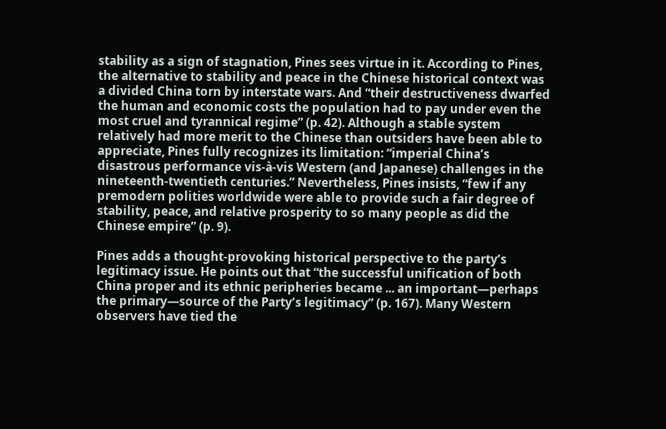stability as a sign of stagnation, Pines sees virtue in it. According to Pines, the alternative to stability and peace in the Chinese historical context was a divided China torn by interstate wars. And “their destructiveness dwarfed the human and economic costs the population had to pay under even the most cruel and tyrannical regime” (p. 42). Although a stable system relatively had more merit to the Chinese than outsiders have been able to appreciate, Pines fully recognizes its limitation: “imperial China’s disastrous performance vis-à-vis Western (and Japanese) challenges in the nineteenth-twentieth centuries.” Nevertheless, Pines insists, “few if any premodern polities worldwide were able to provide such a fair degree of stability, peace, and relative prosperity to so many people as did the Chinese empire” (p. 9).

Pines adds a thought-provoking historical perspective to the party’s legitimacy issue. He points out that “the successful unification of both China proper and its ethnic peripheries became ... an important—perhaps the primary—source of the Party’s legitimacy” (p. 167). Many Western observers have tied the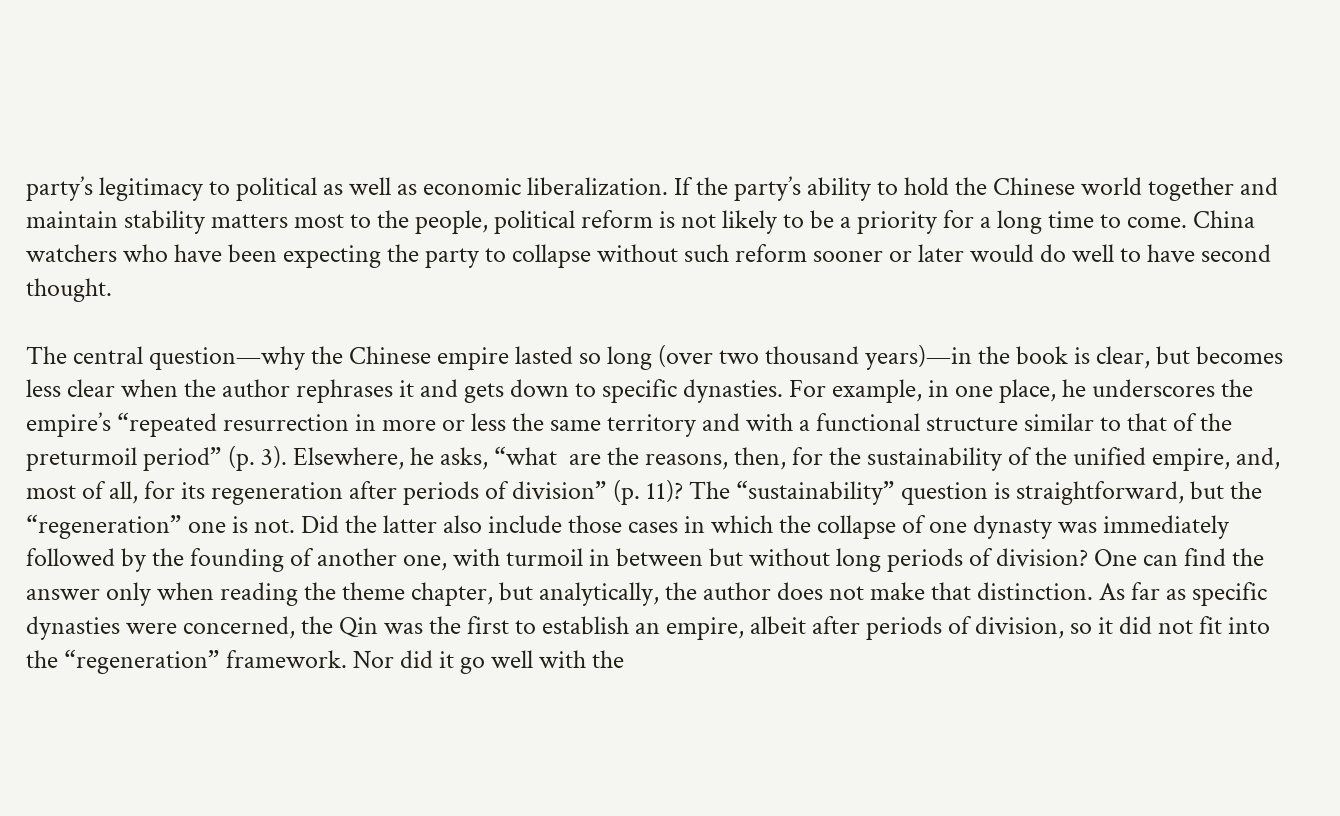party’s legitimacy to political as well as economic liberalization. If the party’s ability to hold the Chinese world together and maintain stability matters most to the people, political reform is not likely to be a priority for a long time to come. China watchers who have been expecting the party to collapse without such reform sooner or later would do well to have second thought.

The central question—why the Chinese empire lasted so long (over two thousand years)—in the book is clear, but becomes less clear when the author rephrases it and gets down to specific dynasties. For example, in one place, he underscores the empire’s “repeated resurrection in more or less the same territory and with a functional structure similar to that of the preturmoil period” (p. 3). Elsewhere, he asks, “what  are the reasons, then, for the sustainability of the unified empire, and, most of all, for its regeneration after periods of division” (p. 11)? The “sustainability” question is straightforward, but the “regeneration” one is not. Did the latter also include those cases in which the collapse of one dynasty was immediately followed by the founding of another one, with turmoil in between but without long periods of division? One can find the answer only when reading the theme chapter, but analytically, the author does not make that distinction. As far as specific dynasties were concerned, the Qin was the first to establish an empire, albeit after periods of division, so it did not fit into the “regeneration” framework. Nor did it go well with the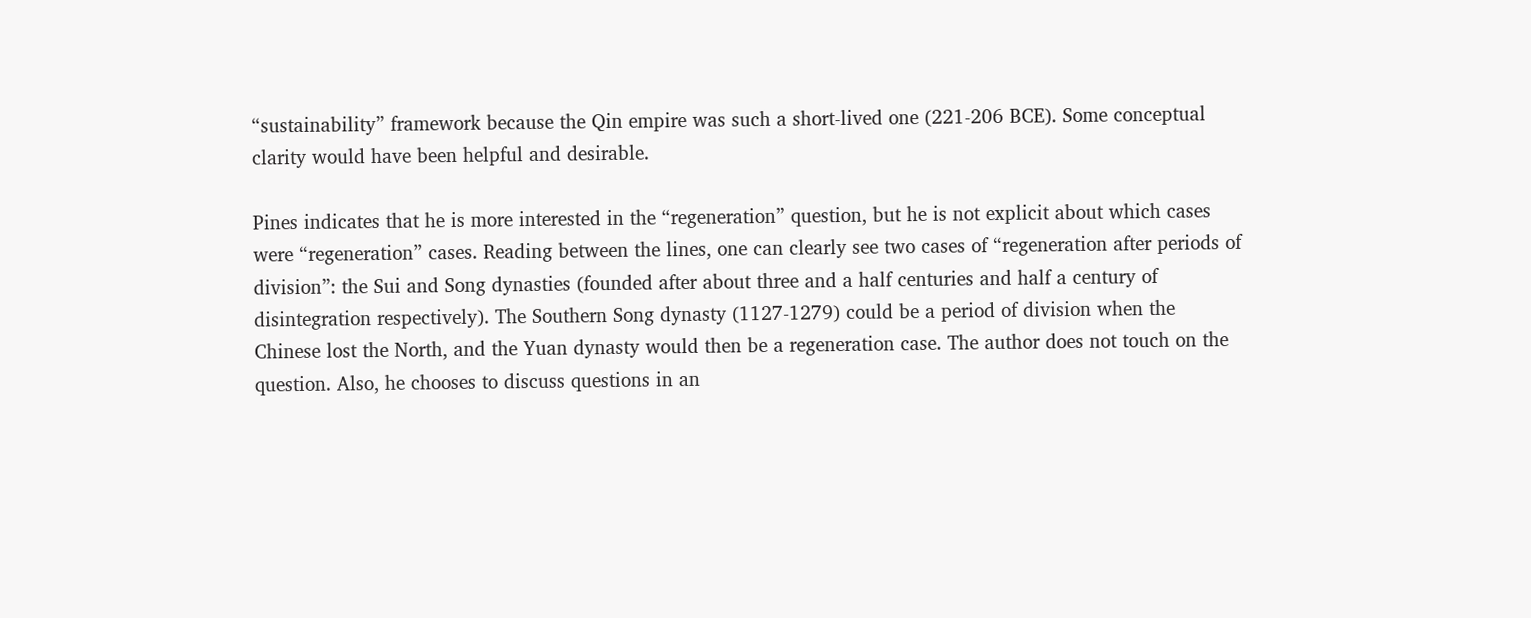“sustainability” framework because the Qin empire was such a short-lived one (221-206 BCE). Some conceptual clarity would have been helpful and desirable.

Pines indicates that he is more interested in the “regeneration” question, but he is not explicit about which cases were “regeneration” cases. Reading between the lines, one can clearly see two cases of “regeneration after periods of division”: the Sui and Song dynasties (founded after about three and a half centuries and half a century of disintegration respectively). The Southern Song dynasty (1127-1279) could be a period of division when the Chinese lost the North, and the Yuan dynasty would then be a regeneration case. The author does not touch on the question. Also, he chooses to discuss questions in an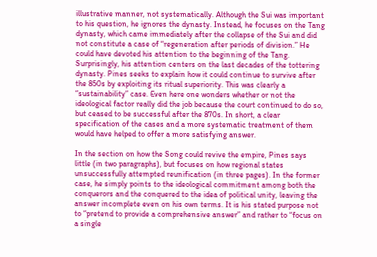illustrative manner, not systematically. Although the Sui was important to his question, he ignores the dynasty. Instead, he focuses on the Tang dynasty, which came immediately after the collapse of the Sui and did not constitute a case of “regeneration after periods of division.” He could have devoted his attention to the beginning of the Tang. Surprisingly, his attention centers on the last decades of the tottering dynasty. Pines seeks to explain how it could continue to survive after the 850s by exploiting its ritual superiority. This was clearly a “sustainability” case. Even here one wonders whether or not the ideological factor really did the job because the court continued to do so, but ceased to be successful after the 870s. In short, a clear specification of the cases and a more systematic treatment of them would have helped to offer a more satisfying answer.

In the section on how the Song could revive the empire, Pines says little (in two paragraphs), but focuses on how regional states unsuccessfully attempted reunification (in three pages). In the former case, he simply points to the ideological commitment among both the conquerors and the conquered to the idea of political unity, leaving the answer incomplete even on his own terms. It is his stated purpose not to “pretend to provide a comprehensive answer” and rather to “focus on a single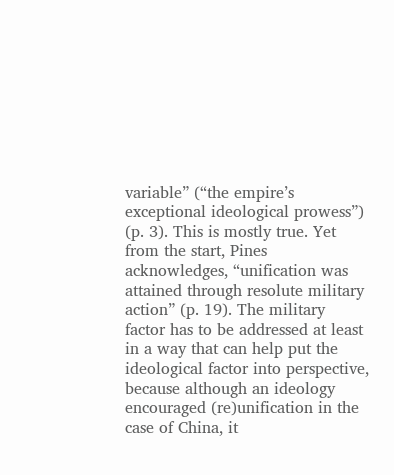variable” (“the empire’s exceptional ideological prowess”) (p. 3). This is mostly true. Yet from the start, Pines acknowledges, “unification was attained through resolute military action” (p. 19). The military factor has to be addressed at least in a way that can help put the ideological factor into perspective, because although an ideology encouraged (re)unification in the case of China, it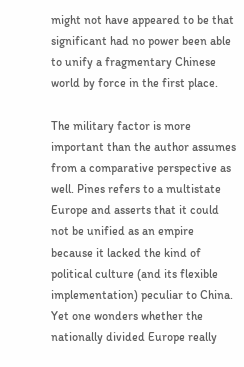might not have appeared to be that significant had no power been able to unify a fragmentary Chinese world by force in the first place.

The military factor is more important than the author assumes from a comparative perspective as well. Pines refers to a multistate Europe and asserts that it could not be unified as an empire because it lacked the kind of political culture (and its flexible implementation) peculiar to China. Yet one wonders whether the nationally divided Europe really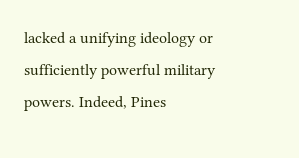lacked a unifying ideology or sufficiently powerful military powers. Indeed, Pines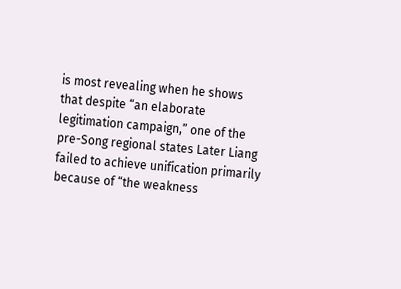is most revealing when he shows that despite “an elaborate legitimation campaign,” one of the pre-Song regional states Later Liang failed to achieve unification primarily because of “the weakness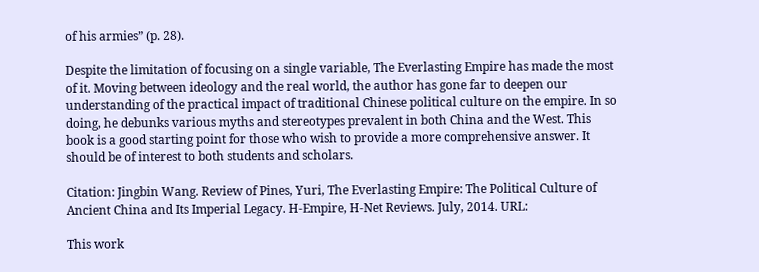of his armies” (p. 28).

Despite the limitation of focusing on a single variable, The Everlasting Empire has made the most of it. Moving between ideology and the real world, the author has gone far to deepen our understanding of the practical impact of traditional Chinese political culture on the empire. In so doing, he debunks various myths and stereotypes prevalent in both China and the West. This book is a good starting point for those who wish to provide a more comprehensive answer. It should be of interest to both students and scholars.

Citation: Jingbin Wang. Review of Pines, Yuri, The Everlasting Empire: The Political Culture of Ancient China and Its Imperial Legacy. H-Empire, H-Net Reviews. July, 2014. URL:

This work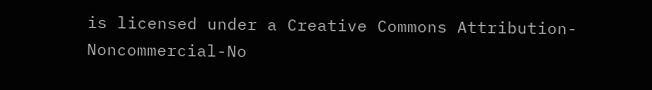is licensed under a Creative Commons Attribution-Noncommercial-No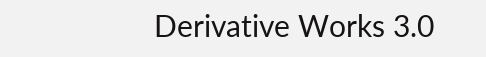Derivative Works 3.0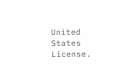United States License.